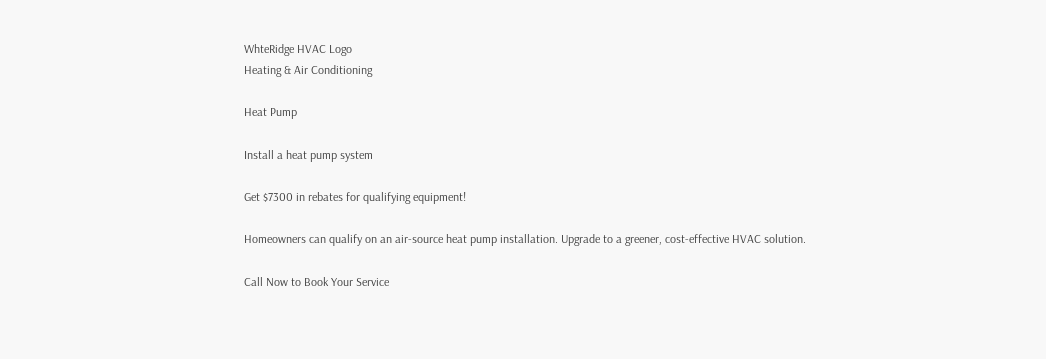WhteRidge HVAC Logo
Heating & Air Conditioning

Heat Pump

Install a heat pump system

Get $7300 in rebates for qualifying equipment!

Homeowners can qualify on an air-source heat pump installation. Upgrade to a greener, cost-effective HVAC solution.

Call Now to Book Your Service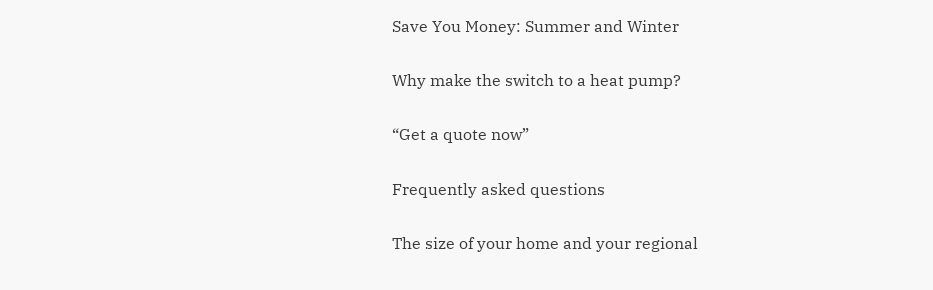Save You Money: Summer and Winter

Why make the switch to a heat pump?

“Get a quote now”

Frequently asked questions

The size of your home and your regional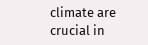climate are crucial in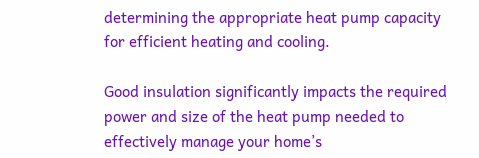determining the appropriate heat pump capacity for efficient heating and cooling.

Good insulation significantly impacts the required power and size of the heat pump needed to effectively manage your home’s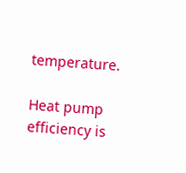temperature.

Heat pump efficiency is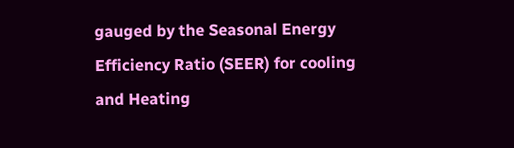gauged by the Seasonal Energy Efficiency Ratio (SEER) for cooling and Heating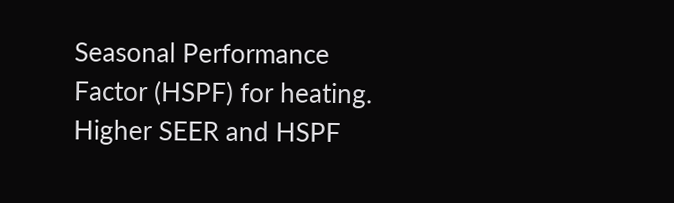Seasonal Performance Factor (HSPF) for heating. Higher SEER and HSPF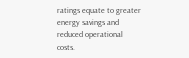ratings equate to greater energy savings and reduced operational costs.